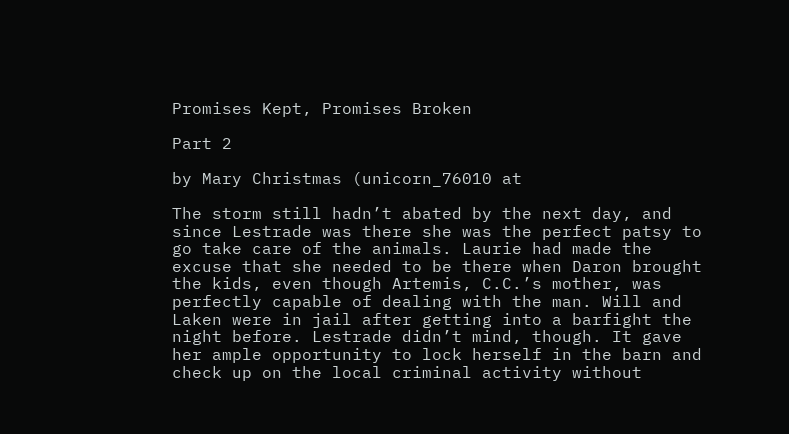Promises Kept, Promises Broken

Part 2

by Mary Christmas (unicorn_76010 at

The storm still hadn’t abated by the next day, and since Lestrade was there she was the perfect patsy to go take care of the animals. Laurie had made the excuse that she needed to be there when Daron brought the kids, even though Artemis, C.C.’s mother, was perfectly capable of dealing with the man. Will and Laken were in jail after getting into a barfight the night before. Lestrade didn’t mind, though. It gave her ample opportunity to lock herself in the barn and check up on the local criminal activity without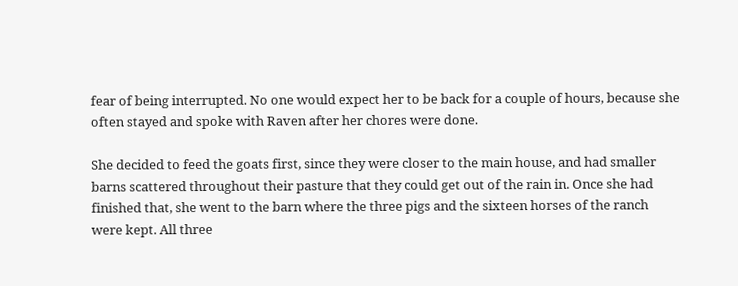fear of being interrupted. No one would expect her to be back for a couple of hours, because she often stayed and spoke with Raven after her chores were done.

She decided to feed the goats first, since they were closer to the main house, and had smaller barns scattered throughout their pasture that they could get out of the rain in. Once she had finished that, she went to the barn where the three pigs and the sixteen horses of the ranch were kept. All three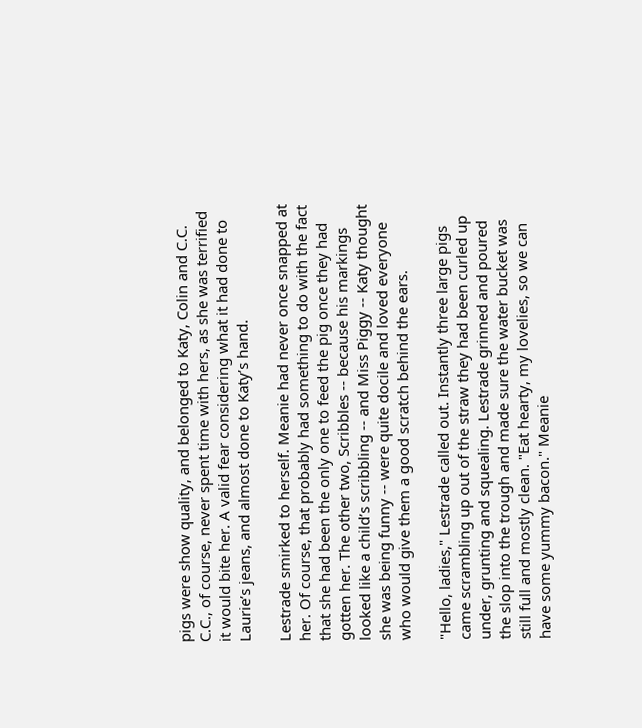pigs were show quality, and belonged to Katy, Colin and C.C. C.C., of course, never spent time with hers, as she was terrified it would bite her. A valid fear considering what it had done to Laurie’s jeans, and almost done to Katy’s hand.

Lestrade smirked to herself. Meanie had never once snapped at her. Of course, that probably had something to do with the fact that she had been the only one to feed the pig once they had gotten her. The other two, Scribbles -- because his markings looked like a child’s scribbling -- and Miss Piggy -- Katy thought she was being funny -- were quite docile and loved everyone who would give them a good scratch behind the ears.

"Hello, ladies," Lestrade called out. Instantly three large pigs came scrambling up out of the straw they had been curled up under, grunting and squealing. Lestrade grinned and poured the slop into the trough and made sure the water bucket was still full and mostly clean. "Eat hearty, my lovelies, so we can have some yummy bacon." Meanie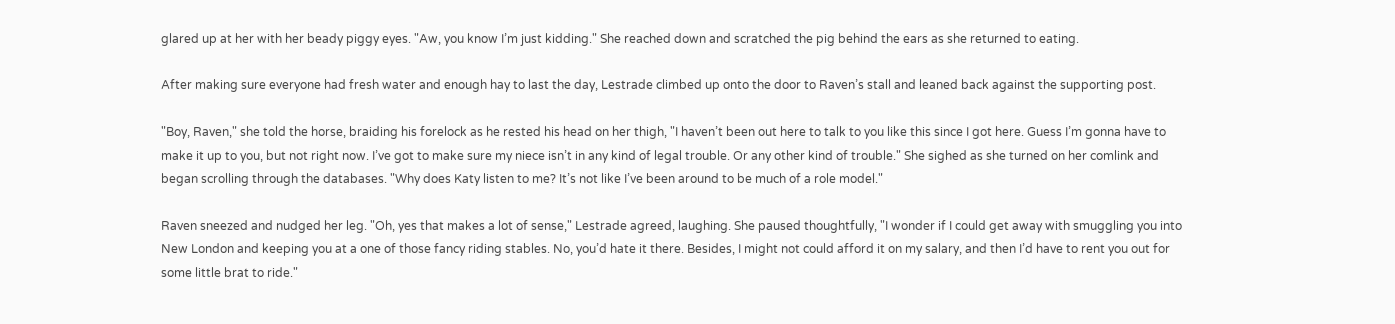glared up at her with her beady piggy eyes. "Aw, you know I’m just kidding." She reached down and scratched the pig behind the ears as she returned to eating.

After making sure everyone had fresh water and enough hay to last the day, Lestrade climbed up onto the door to Raven’s stall and leaned back against the supporting post.

"Boy, Raven," she told the horse, braiding his forelock as he rested his head on her thigh, "I haven’t been out here to talk to you like this since I got here. Guess I’m gonna have to make it up to you, but not right now. I’ve got to make sure my niece isn’t in any kind of legal trouble. Or any other kind of trouble." She sighed as she turned on her comlink and began scrolling through the databases. "Why does Katy listen to me? It’s not like I’ve been around to be much of a role model."

Raven sneezed and nudged her leg. "Oh, yes that makes a lot of sense," Lestrade agreed, laughing. She paused thoughtfully, "I wonder if I could get away with smuggling you into New London and keeping you at a one of those fancy riding stables. No, you’d hate it there. Besides, I might not could afford it on my salary, and then I’d have to rent you out for some little brat to ride."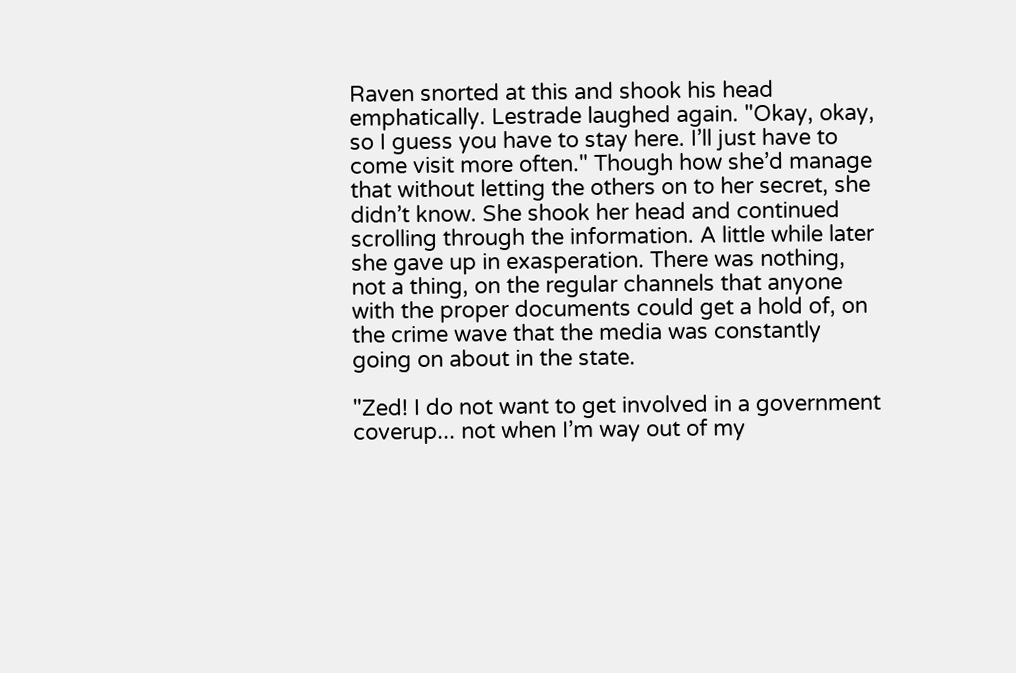Raven snorted at this and shook his head emphatically. Lestrade laughed again. "Okay, okay, so I guess you have to stay here. I’ll just have to come visit more often." Though how she’d manage that without letting the others on to her secret, she didn’t know. She shook her head and continued scrolling through the information. A little while later she gave up in exasperation. There was nothing, not a thing, on the regular channels that anyone with the proper documents could get a hold of, on the crime wave that the media was constantly going on about in the state.

"Zed! I do not want to get involved in a government coverup... not when I’m way out of my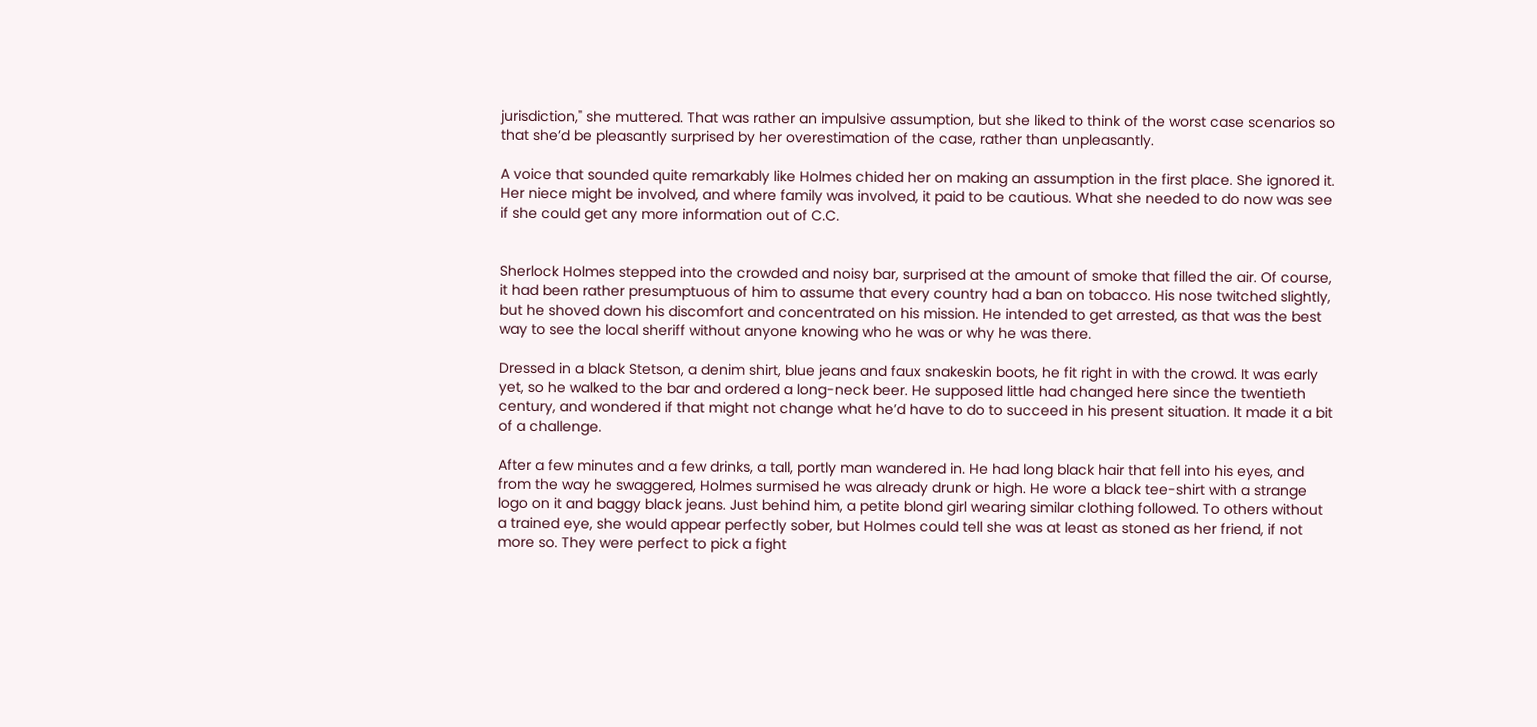jurisdiction," she muttered. That was rather an impulsive assumption, but she liked to think of the worst case scenarios so that she’d be pleasantly surprised by her overestimation of the case, rather than unpleasantly.

A voice that sounded quite remarkably like Holmes chided her on making an assumption in the first place. She ignored it. Her niece might be involved, and where family was involved, it paid to be cautious. What she needed to do now was see if she could get any more information out of C.C.


Sherlock Holmes stepped into the crowded and noisy bar, surprised at the amount of smoke that filled the air. Of course, it had been rather presumptuous of him to assume that every country had a ban on tobacco. His nose twitched slightly, but he shoved down his discomfort and concentrated on his mission. He intended to get arrested, as that was the best way to see the local sheriff without anyone knowing who he was or why he was there.

Dressed in a black Stetson, a denim shirt, blue jeans and faux snakeskin boots, he fit right in with the crowd. It was early yet, so he walked to the bar and ordered a long-neck beer. He supposed little had changed here since the twentieth century, and wondered if that might not change what he’d have to do to succeed in his present situation. It made it a bit of a challenge.

After a few minutes and a few drinks, a tall, portly man wandered in. He had long black hair that fell into his eyes, and from the way he swaggered, Holmes surmised he was already drunk or high. He wore a black tee-shirt with a strange logo on it and baggy black jeans. Just behind him, a petite blond girl wearing similar clothing followed. To others without a trained eye, she would appear perfectly sober, but Holmes could tell she was at least as stoned as her friend, if not more so. They were perfect to pick a fight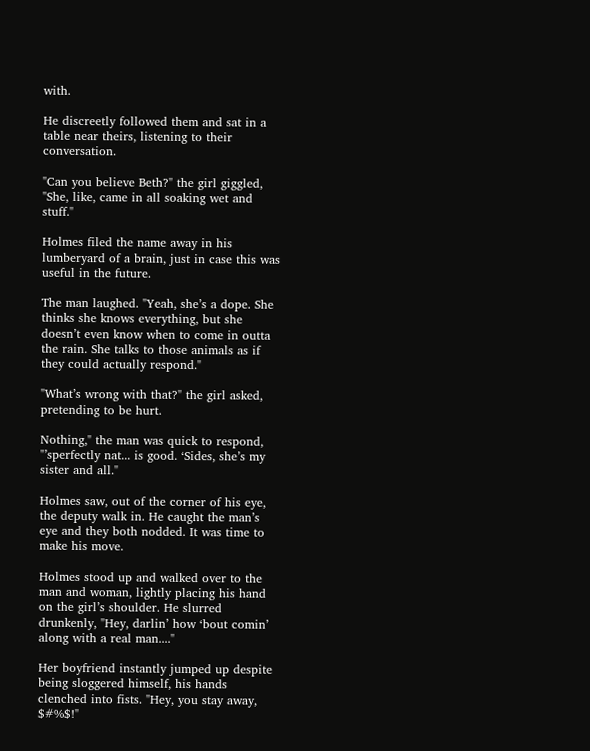with.

He discreetly followed them and sat in a table near theirs, listening to their conversation.

"Can you believe Beth?" the girl giggled, "She, like, came in all soaking wet and stuff."

Holmes filed the name away in his lumberyard of a brain, just in case this was useful in the future.

The man laughed. "Yeah, she’s a dope. She thinks she knows everything, but she doesn’t even know when to come in outta the rain. She talks to those animals as if they could actually respond."

"What’s wrong with that?" the girl asked, pretending to be hurt.

Nothing," the man was quick to respond, "’sperfectly nat... is good. ‘Sides, she’s my sister and all."

Holmes saw, out of the corner of his eye, the deputy walk in. He caught the man’s eye and they both nodded. It was time to make his move.

Holmes stood up and walked over to the man and woman, lightly placing his hand on the girl’s shoulder. He slurred drunkenly, "Hey, darlin’ how ‘bout comin’ along with a real man...."

Her boyfriend instantly jumped up despite being sloggered himself, his hands clenched into fists. "Hey, you stay away, $#%$!"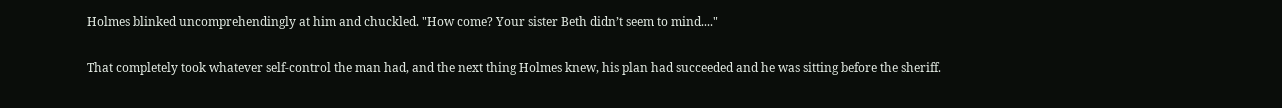Holmes blinked uncomprehendingly at him and chuckled. "How come? Your sister Beth didn’t seem to mind...."

That completely took whatever self-control the man had, and the next thing Holmes knew, his plan had succeeded and he was sitting before the sheriff.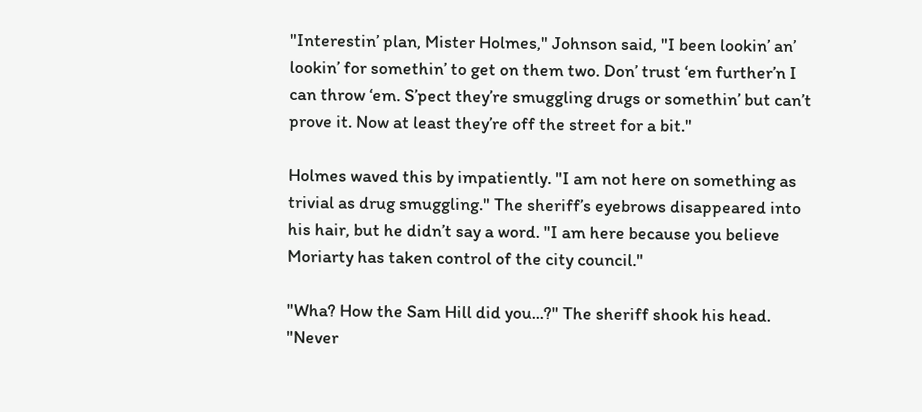"Interestin’ plan, Mister Holmes," Johnson said, "I been lookin’ an’ lookin’ for somethin’ to get on them two. Don’ trust ‘em further’n I can throw ‘em. S’pect they’re smuggling drugs or somethin’ but can’t prove it. Now at least they’re off the street for a bit."

Holmes waved this by impatiently. "I am not here on something as trivial as drug smuggling." The sheriff’s eyebrows disappeared into his hair, but he didn’t say a word. "I am here because you believe Moriarty has taken control of the city council."

"Wha? How the Sam Hill did you...?" The sheriff shook his head. "Never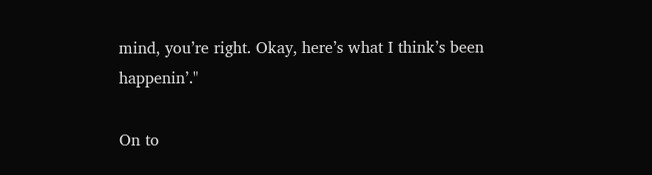mind, you’re right. Okay, here’s what I think’s been happenin’."

On to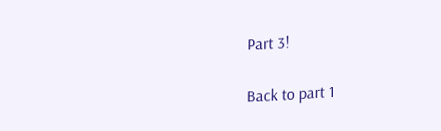Part 3!

Back to part 1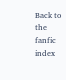Back to the fanfic index